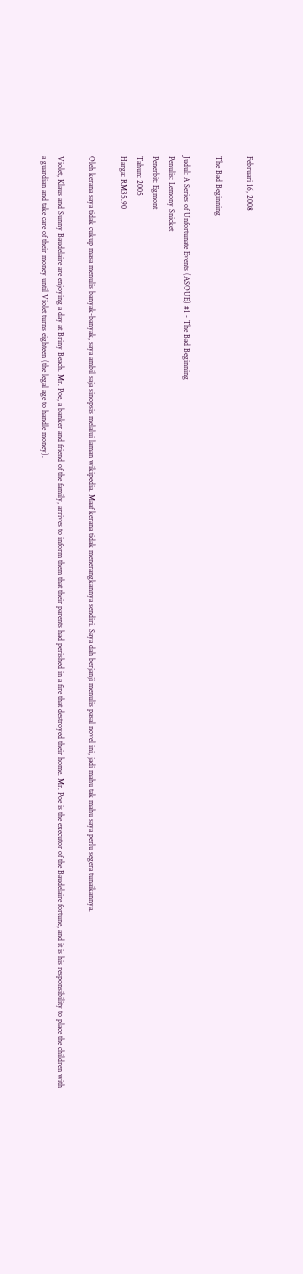Februari 16, 2008

The Bad Beginning

Judul: A Series of Unfortunate Events (ASOUE) #1 - The Bad Beginning
Penulis: Lemony Snicket
Penerbit: Egmont
Tahun: 2005
Harga: RM35.90

Oleh kerana saya tidak cukup masa menulis banyak-banyak, saya ambil saja sinopsis melalui laman wikipedia. Maaf kerana tidak menerangkannya sendiri. Saya dah berjanji menulis pasal novel ini, jadi mahu tak mahu saya perlu segera tunaikannya.

Violet, Klaus and Sunny Baudelaire are enjoying a day at Briny Beach. Mr. Poe, a banker and friend of the family, arrives to inform them that their parents had perished in a fire that destroyed their home. Mr. Poe is the executor of the Baudelaire fortune, and it is his responsibility to place the children with a guardian and take care of their money until Violet turns eighteen (the legal age to handle money).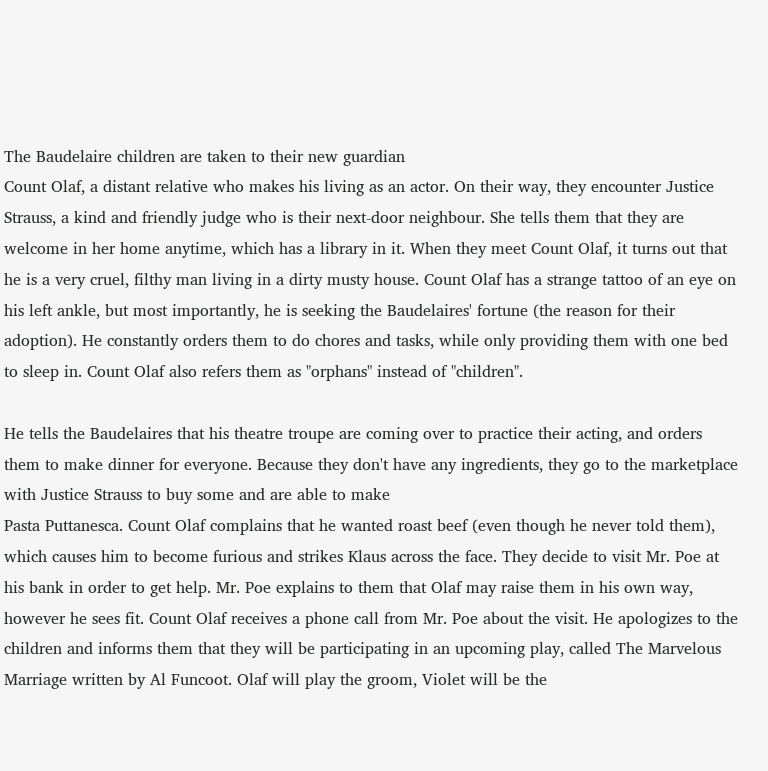The Baudelaire children are taken to their new guardian
Count Olaf, a distant relative who makes his living as an actor. On their way, they encounter Justice Strauss, a kind and friendly judge who is their next-door neighbour. She tells them that they are welcome in her home anytime, which has a library in it. When they meet Count Olaf, it turns out that he is a very cruel, filthy man living in a dirty musty house. Count Olaf has a strange tattoo of an eye on his left ankle, but most importantly, he is seeking the Baudelaires' fortune (the reason for their adoption). He constantly orders them to do chores and tasks, while only providing them with one bed to sleep in. Count Olaf also refers them as "orphans" instead of "children".

He tells the Baudelaires that his theatre troupe are coming over to practice their acting, and orders them to make dinner for everyone. Because they don't have any ingredients, they go to the marketplace with Justice Strauss to buy some and are able to make
Pasta Puttanesca. Count Olaf complains that he wanted roast beef (even though he never told them), which causes him to become furious and strikes Klaus across the face. They decide to visit Mr. Poe at his bank in order to get help. Mr. Poe explains to them that Olaf may raise them in his own way, however he sees fit. Count Olaf receives a phone call from Mr. Poe about the visit. He apologizes to the children and informs them that they will be participating in an upcoming play, called The Marvelous Marriage written by Al Funcoot. Olaf will play the groom, Violet will be the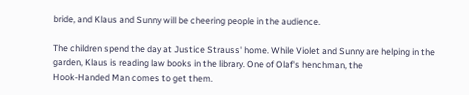bride, and Klaus and Sunny will be cheering people in the audience.

The children spend the day at Justice Strauss' home. While Violet and Sunny are helping in the garden, Klaus is reading law books in the library. One of Olaf's henchman, the
Hook-Handed Man comes to get them.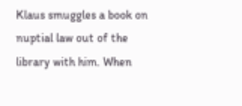Klaus smuggles a book on nuptial law out of the library with him. When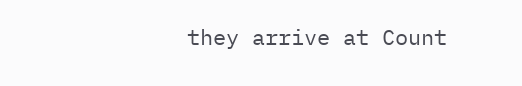they arrive at Count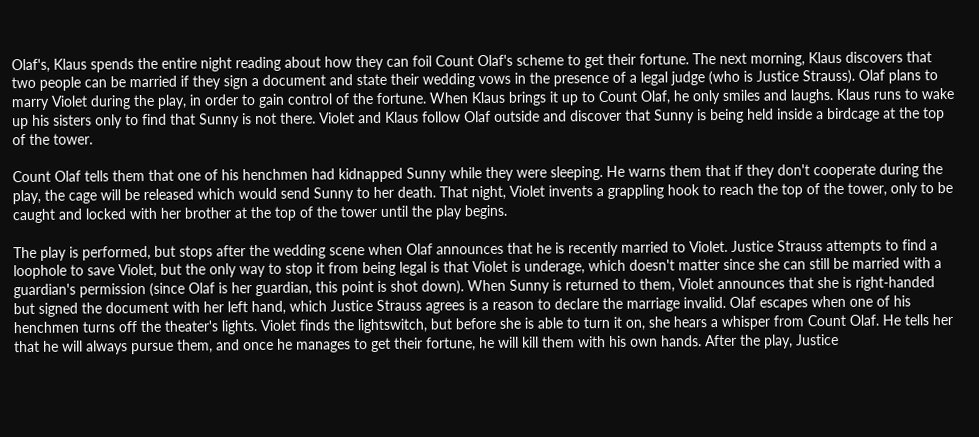Olaf's, Klaus spends the entire night reading about how they can foil Count Olaf's scheme to get their fortune. The next morning, Klaus discovers that two people can be married if they sign a document and state their wedding vows in the presence of a legal judge (who is Justice Strauss). Olaf plans to marry Violet during the play, in order to gain control of the fortune. When Klaus brings it up to Count Olaf, he only smiles and laughs. Klaus runs to wake up his sisters only to find that Sunny is not there. Violet and Klaus follow Olaf outside and discover that Sunny is being held inside a birdcage at the top of the tower.

Count Olaf tells them that one of his henchmen had kidnapped Sunny while they were sleeping. He warns them that if they don't cooperate during the play, the cage will be released which would send Sunny to her death. That night, Violet invents a grappling hook to reach the top of the tower, only to be caught and locked with her brother at the top of the tower until the play begins.

The play is performed, but stops after the wedding scene when Olaf announces that he is recently married to Violet. Justice Strauss attempts to find a loophole to save Violet, but the only way to stop it from being legal is that Violet is underage, which doesn't matter since she can still be married with a guardian's permission (since Olaf is her guardian, this point is shot down). When Sunny is returned to them, Violet announces that she is right-handed but signed the document with her left hand, which Justice Strauss agrees is a reason to declare the marriage invalid. Olaf escapes when one of his henchmen turns off the theater's lights. Violet finds the lightswitch, but before she is able to turn it on, she hears a whisper from Count Olaf. He tells her that he will always pursue them, and once he manages to get their fortune, he will kill them with his own hands. After the play, Justice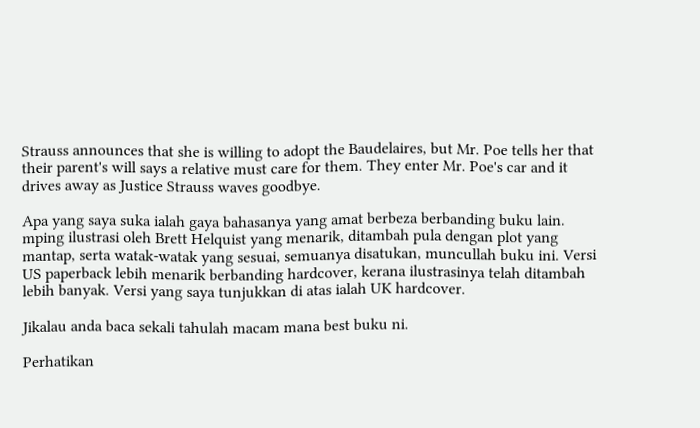Strauss announces that she is willing to adopt the Baudelaires, but Mr. Poe tells her that their parent's will says a relative must care for them. They enter Mr. Poe's car and it drives away as Justice Strauss waves goodbye.

Apa yang saya suka ialah gaya bahasanya yang amat berbeza berbanding buku lain. mping ilustrasi oleh Brett Helquist yang menarik, ditambah pula dengan plot yang mantap, serta watak-watak yang sesuai, semuanya disatukan, muncullah buku ini. Versi US paperback lebih menarik berbanding hardcover, kerana ilustrasinya telah ditambah lebih banyak. Versi yang saya tunjukkan di atas ialah UK hardcover.

Jikalau anda baca sekali tahulah macam mana best buku ni.

Perhatikan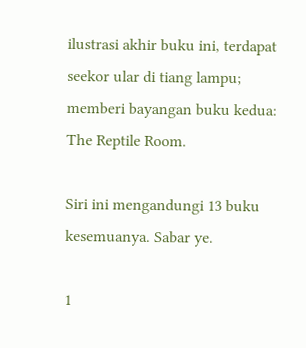ilustrasi akhir buku ini, terdapat seekor ular di tiang lampu; memberi bayangan buku kedua: The Reptile Room.

Siri ini mengandungi 13 buku kesemuanya. Sabar ye.

1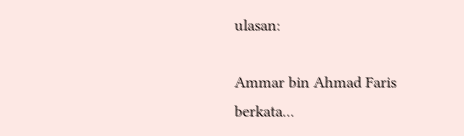ulasan:

Ammar bin Ahmad Faris berkata...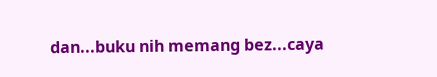dan...buku nih memang bez...caya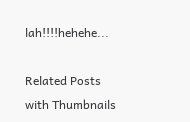lah!!!!hehehe...

Related Posts with Thumbnails